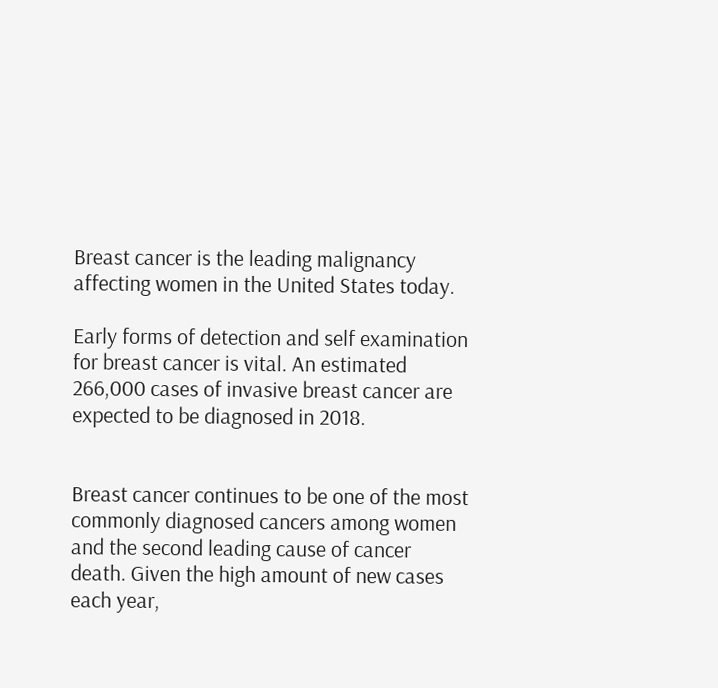Breast cancer is the leading malignancy affecting women in the United States today.

Early forms of detection and self examination for breast cancer is vital. An estimated 266,000 cases of invasive breast cancer are expected to be diagnosed in 2018.


Breast cancer continues to be one of the most commonly diagnosed cancers among women and the second leading cause of cancer death. Given the high amount of new cases each year,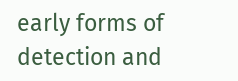early forms of detection and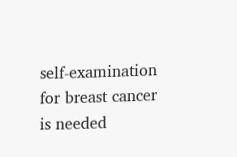self-examination for breast cancer is needed